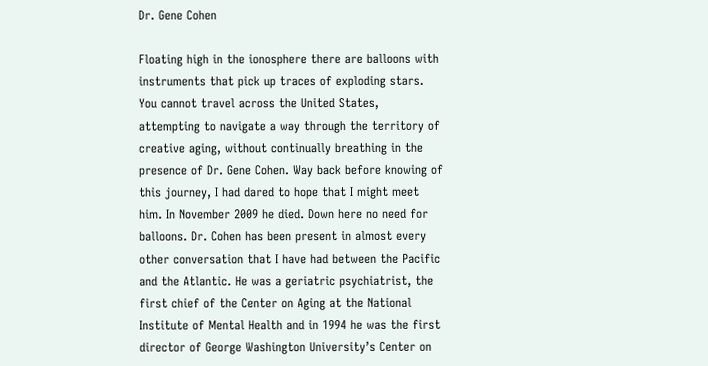Dr. Gene Cohen

Floating high in the ionosphere there are balloons with instruments that pick up traces of exploding stars. You cannot travel across the United States, attempting to navigate a way through the territory of creative aging, without continually breathing in the presence of Dr. Gene Cohen. Way back before knowing of this journey, I had dared to hope that I might meet him. In November 2009 he died. Down here no need for balloons. Dr. Cohen has been present in almost every other conversation that I have had between the Pacific and the Atlantic. He was a geriatric psychiatrist, the first chief of the Center on Aging at the National Institute of Mental Health and in 1994 he was the first director of George Washington University’s Center on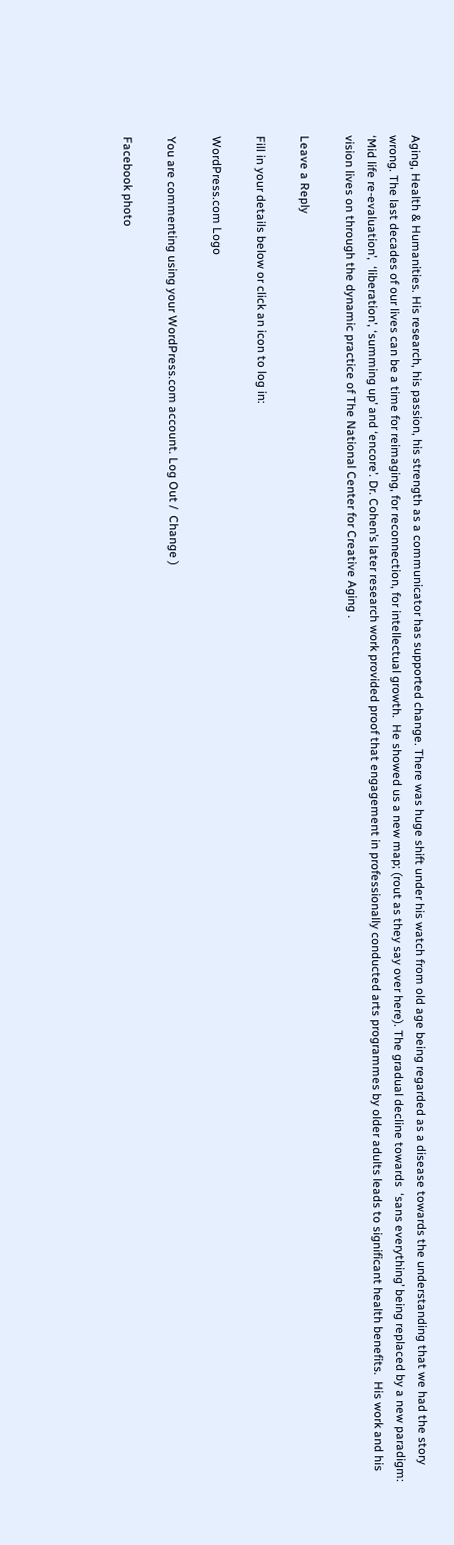Aging, Health & Humanities. His research, his passion, his strength as a communicator has supported change. There was huge shift under his watch from old age being regarded as a disease towards the understanding that we had the story wrong. The last decades of our lives can be a time for reimaging, for reconnection, for intellectual growth.  He showed us a new map; (rout as they say over here). The gradual decline towards  ‘sans everything’ being replaced by a new paradigm:  ‘Mid life re-evaluation’,  ‘liberation’, ‘summing up’ and ‘encore’. Dr. Cohen’s later research work provided proof that engagement in professionally conducted arts programmes by older adults leads to significant health benefits.  His work and his vision lives on through the dynamic practice of The National Center for Creative Aging .

Leave a Reply

Fill in your details below or click an icon to log in:

WordPress.com Logo

You are commenting using your WordPress.com account. Log Out /  Change )

Facebook photo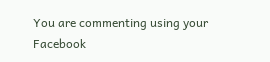You are commenting using your Facebook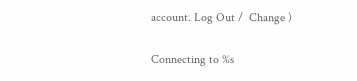account. Log Out /  Change )

Connecting to %s